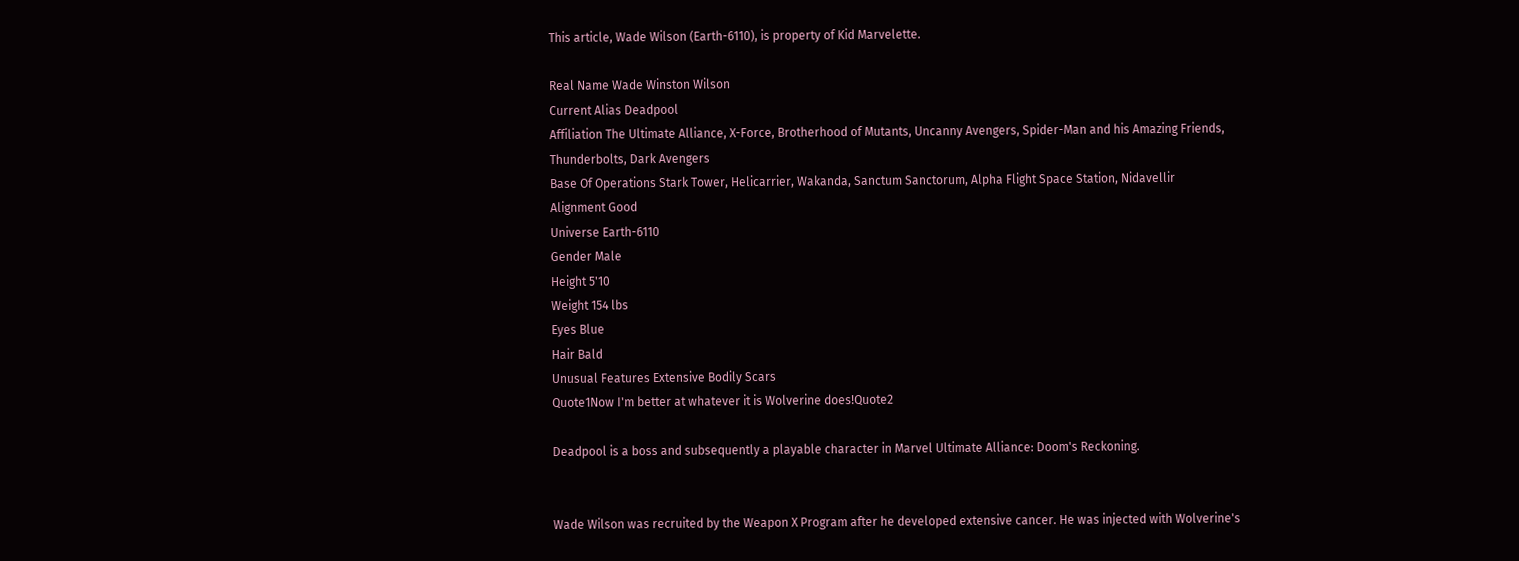This article, Wade Wilson (Earth-6110), is property of Kid Marvelette.

Real Name Wade Winston Wilson
Current Alias Deadpool
Affiliation The Ultimate Alliance, X-Force, Brotherhood of Mutants, Uncanny Avengers, Spider-Man and his Amazing Friends, Thunderbolts, Dark Avengers
Base Of Operations Stark Tower, Helicarrier, Wakanda, Sanctum Sanctorum, Alpha Flight Space Station, Nidavellir
Alignment Good
Universe Earth-6110
Gender Male
Height 5'10
Weight 154 lbs
Eyes Blue
Hair Bald
Unusual Features Extensive Bodily Scars
Quote1Now I'm better at whatever it is Wolverine does!Quote2

Deadpool is a boss and subsequently a playable character in Marvel Ultimate Alliance: Doom's Reckoning.


Wade Wilson was recruited by the Weapon X Program after he developed extensive cancer. He was injected with Wolverine's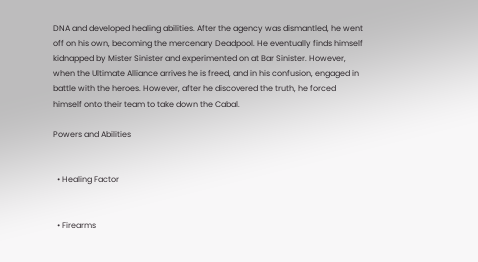DNA and developed healing abilities. After the agency was dismantled, he went off on his own, becoming the mercenary Deadpool. He eventually finds himself kidnapped by Mister Sinister and experimented on at Bar Sinister. However, when the Ultimate Alliance arrives he is freed, and in his confusion, engaged in battle with the heroes. However, after he discovered the truth, he forced himself onto their team to take down the Cabal.

Powers and Abilities


  • Healing Factor


  • Firearms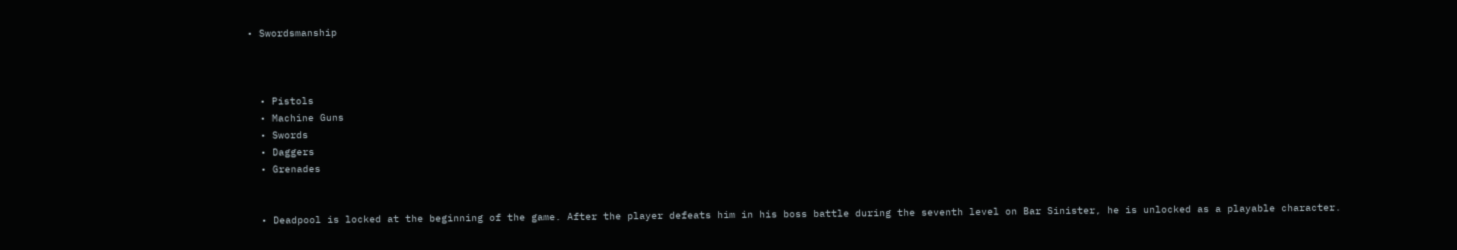• Swordsmanship



  • Pistols
  • Machine Guns
  • Swords
  • Daggers
  • Grenades


  • Deadpool is locked at the beginning of the game. After the player defeats him in his boss battle during the seventh level on Bar Sinister, he is unlocked as a playable character.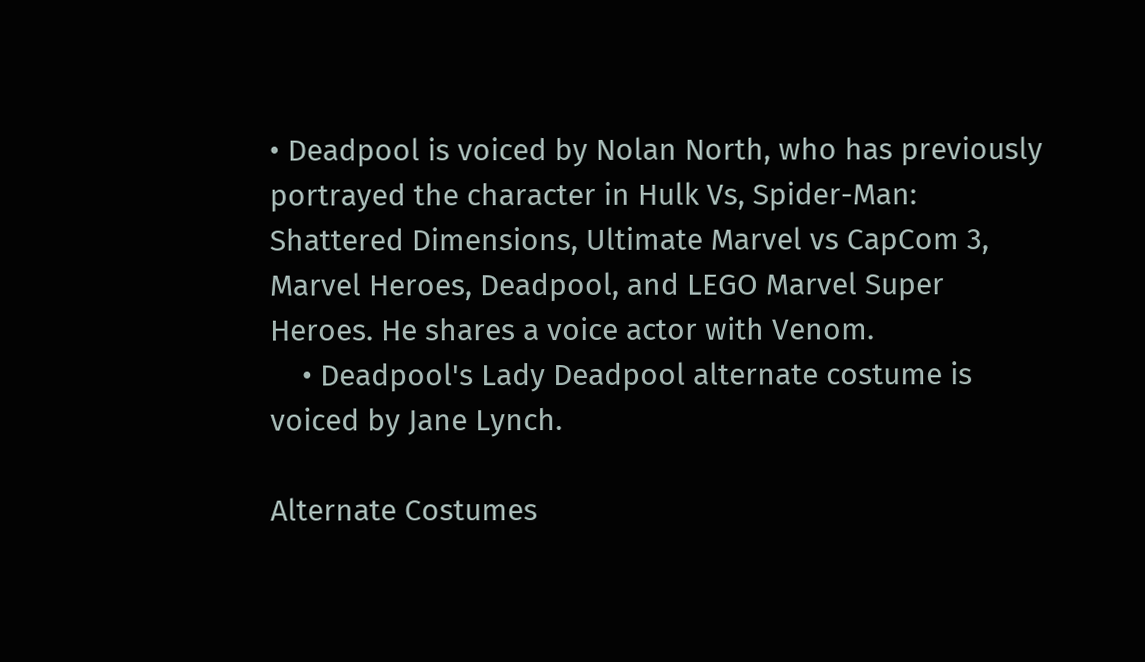• Deadpool is voiced by Nolan North, who has previously portrayed the character in Hulk Vs, Spider-Man: Shattered Dimensions, Ultimate Marvel vs CapCom 3, Marvel Heroes, Deadpool, and LEGO Marvel Super Heroes. He shares a voice actor with Venom.
    • Deadpool's Lady Deadpool alternate costume is voiced by Jane Lynch.

Alternate Costumes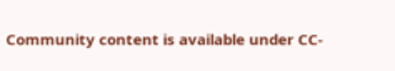Community content is available under CC-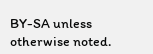BY-SA unless otherwise noted.